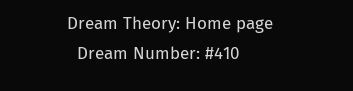Dream Theory: Home page
  Dream Number: #410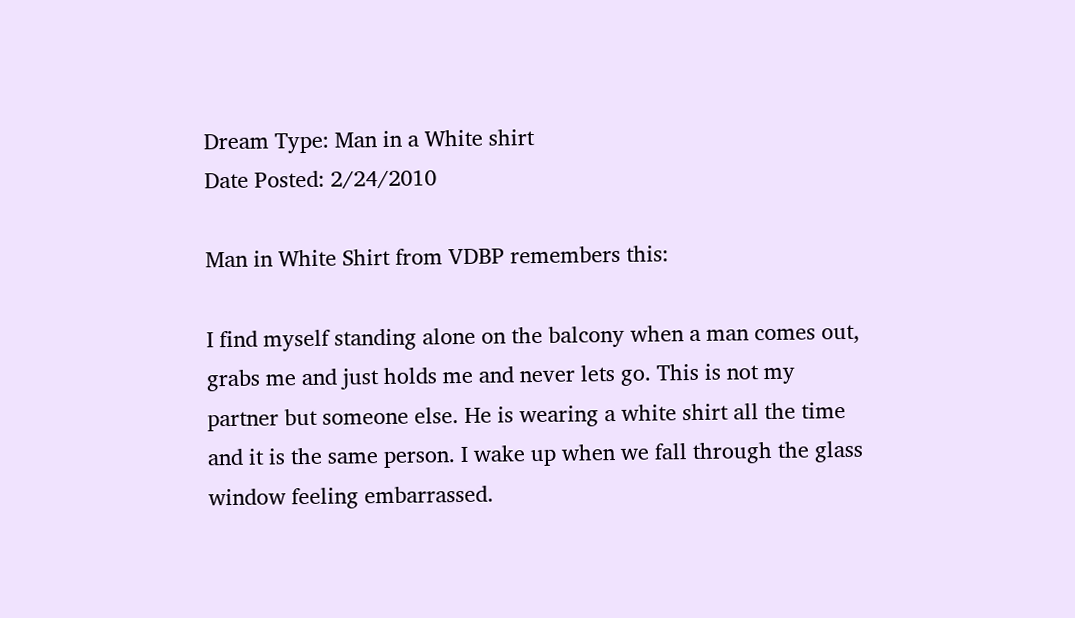Dream Type: Man in a White shirt
Date Posted: 2/24/2010

Man in White Shirt from VDBP remembers this:

I find myself standing alone on the balcony when a man comes out, grabs me and just holds me and never lets go. This is not my partner but someone else. He is wearing a white shirt all the time and it is the same person. I wake up when we fall through the glass window feeling embarrassed.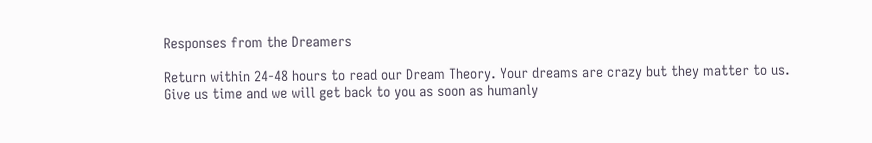Responses from the Dreamers

Return within 24-48 hours to read our Dream Theory. Your dreams are crazy but they matter to us. Give us time and we will get back to you as soon as humanly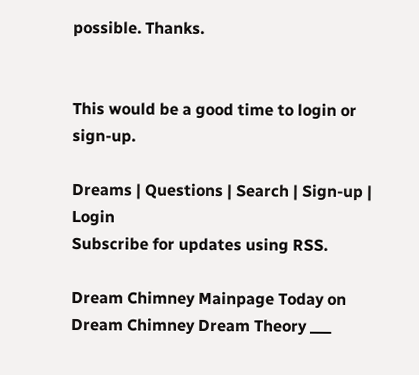possible. Thanks.


This would be a good time to login or sign-up.

Dreams | Questions | Search | Sign-up | Login
Subscribe for updates using RSS.

Dream Chimney Mainpage Today on Dream Chimney Dream Theory ___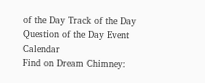of the Day Track of the Day Question of the Day Event Calendar
Find on Dream Chimney: